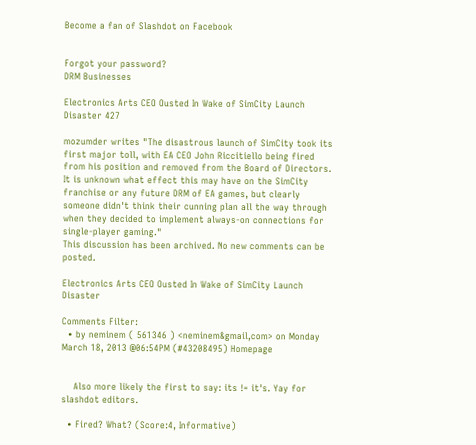Become a fan of Slashdot on Facebook


Forgot your password?
DRM Businesses

Electronics Arts CEO Ousted In Wake of SimCity Launch Disaster 427

mozumder writes "The disastrous launch of SimCity took its first major toll, with EA CEO John Riccitiello being fired from his position and removed from the Board of Directors. It is unknown what effect this may have on the SimCity franchise or any future DRM of EA games, but clearly someone didn't think their cunning plan all the way through when they decided to implement always-on connections for single-player gaming."
This discussion has been archived. No new comments can be posted.

Electronics Arts CEO Ousted In Wake of SimCity Launch Disaster

Comments Filter:
  • by neminem ( 561346 ) <neminem&gmail,com> on Monday March 18, 2013 @06:54PM (#43208495) Homepage


    Also more likely the first to say: its != it's. Yay for slashdot editors.

  • Fired? What? (Score:4, Informative)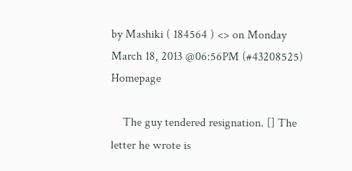by Mashiki ( 184564 ) <> on Monday March 18, 2013 @06:56PM (#43208525) Homepage

    The guy tendered resignation. [] The letter he wrote is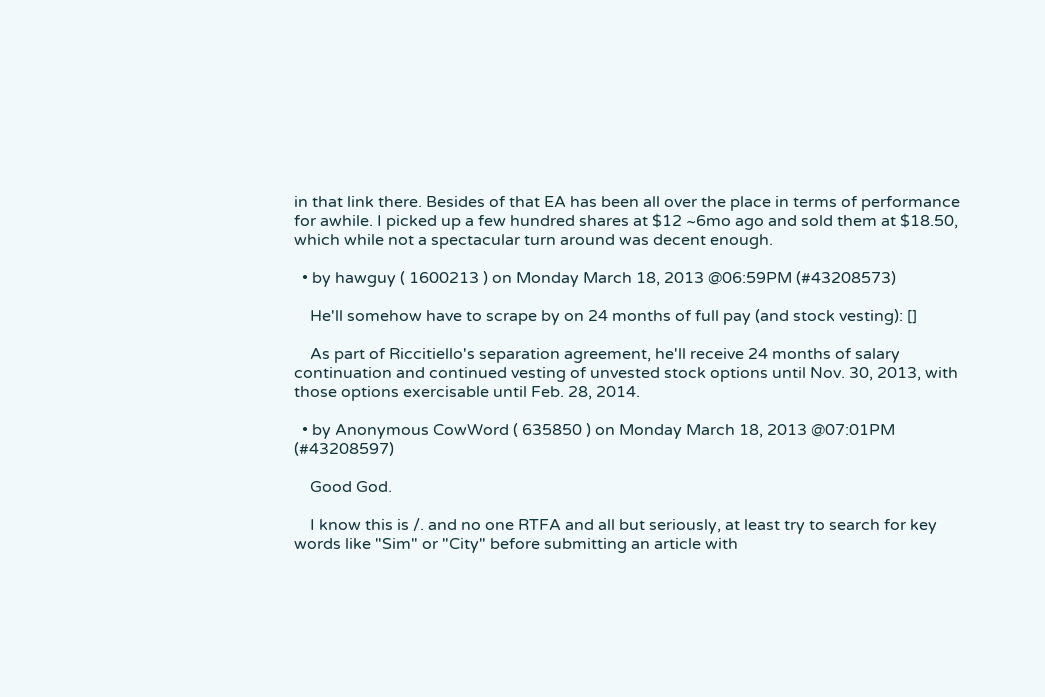in that link there. Besides of that EA has been all over the place in terms of performance for awhile. I picked up a few hundred shares at $12 ~6mo ago and sold them at $18.50, which while not a spectacular turn around was decent enough.

  • by hawguy ( 1600213 ) on Monday March 18, 2013 @06:59PM (#43208573)

    He'll somehow have to scrape by on 24 months of full pay (and stock vesting): []

    As part of Riccitiello's separation agreement, he'll receive 24 months of salary continuation and continued vesting of unvested stock options until Nov. 30, 2013, with those options exercisable until Feb. 28, 2014.

  • by Anonymous CowWord ( 635850 ) on Monday March 18, 2013 @07:01PM (#43208597)

    Good God.

    I know this is /. and no one RTFA and all but seriously, at least try to search for key words like "Sim" or "City" before submitting an article with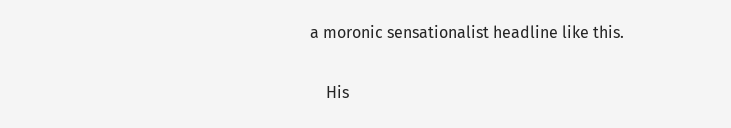a moronic sensationalist headline like this.

    His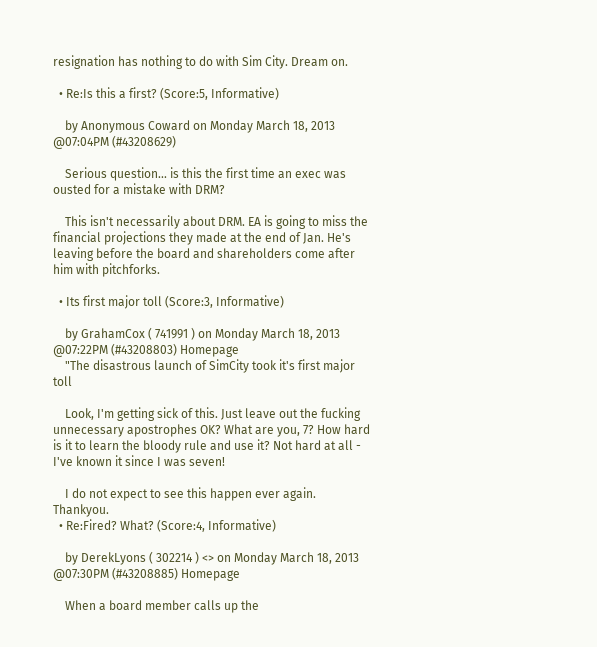resignation has nothing to do with Sim City. Dream on.

  • Re:Is this a first? (Score:5, Informative)

    by Anonymous Coward on Monday March 18, 2013 @07:04PM (#43208629)

    Serious question... is this the first time an exec was ousted for a mistake with DRM?

    This isn't necessarily about DRM. EA is going to miss the financial projections they made at the end of Jan. He's leaving before the board and shareholders come after him with pitchforks.

  • Its first major toll (Score:3, Informative)

    by GrahamCox ( 741991 ) on Monday March 18, 2013 @07:22PM (#43208803) Homepage
    "The disastrous launch of SimCity took it's first major toll

    Look, I'm getting sick of this. Just leave out the fucking unnecessary apostrophes OK? What are you, 7? How hard is it to learn the bloody rule and use it? Not hard at all - I've known it since I was seven!

    I do not expect to see this happen ever again. Thankyou.
  • Re:Fired? What? (Score:4, Informative)

    by DerekLyons ( 302214 ) <> on Monday March 18, 2013 @07:30PM (#43208885) Homepage

    When a board member calls up the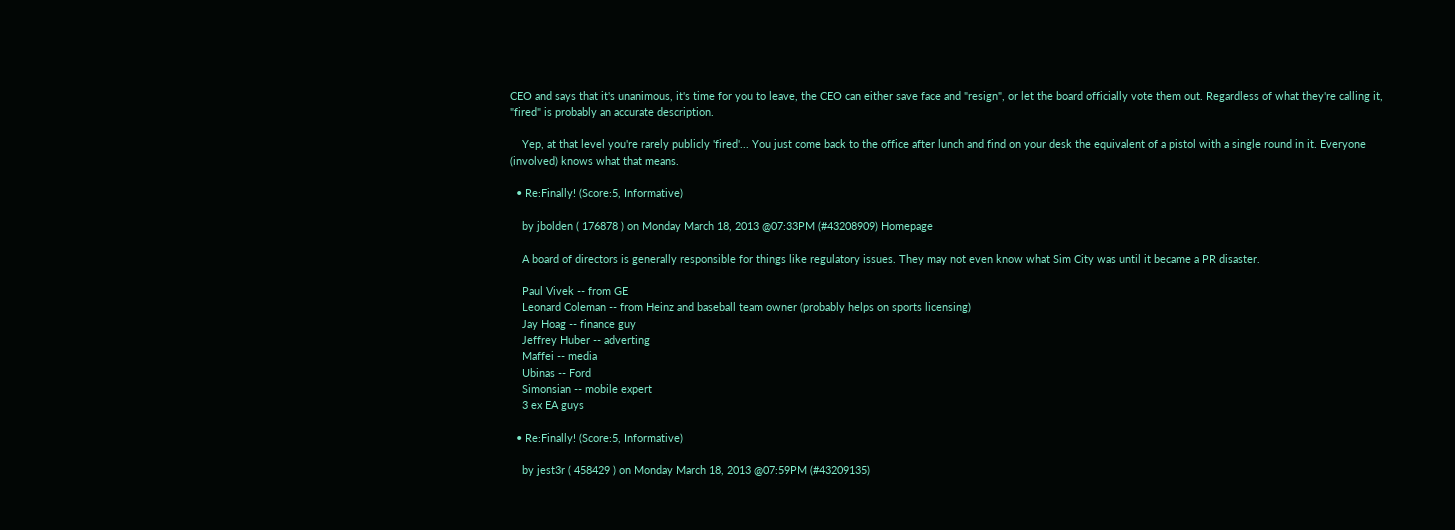CEO and says that it's unanimous, it's time for you to leave, the CEO can either save face and "resign", or let the board officially vote them out. Regardless of what they're calling it, "fired" is probably an accurate description.

    Yep, at that level you're rarely publicly 'fired'... You just come back to the office after lunch and find on your desk the equivalent of a pistol with a single round in it. Everyone (involved) knows what that means.

  • Re:Finally! (Score:5, Informative)

    by jbolden ( 176878 ) on Monday March 18, 2013 @07:33PM (#43208909) Homepage

    A board of directors is generally responsible for things like regulatory issues. They may not even know what Sim City was until it became a PR disaster.

    Paul Vivek -- from GE
    Leonard Coleman -- from Heinz and baseball team owner (probably helps on sports licensing)
    Jay Hoag -- finance guy
    Jeffrey Huber -- adverting
    Maffei -- media
    Ubinas -- Ford
    Simonsian -- mobile expert
    3 ex EA guys

  • Re:Finally! (Score:5, Informative)

    by jest3r ( 458429 ) on Monday March 18, 2013 @07:59PM (#43209135)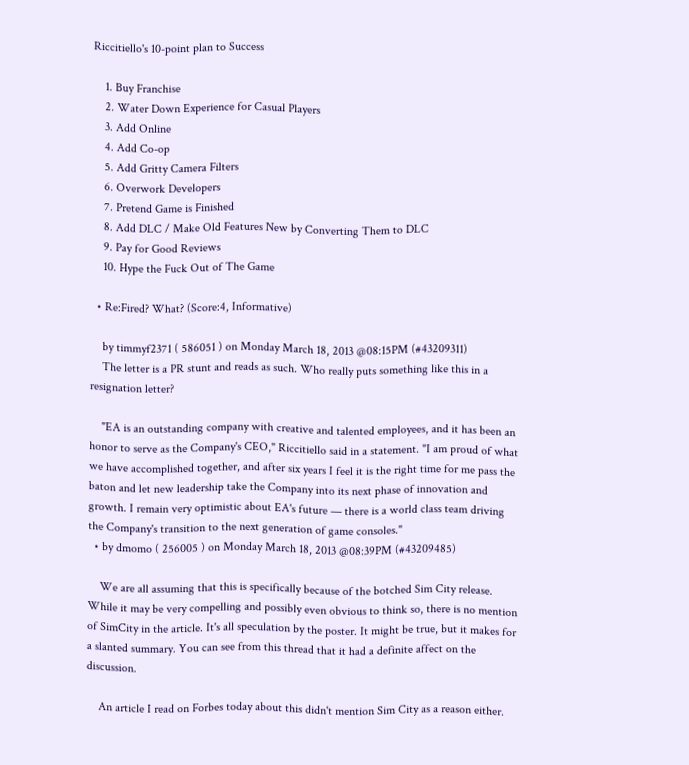Riccitiello's 10-point plan to Success

    1. Buy Franchise
    2. Water Down Experience for Casual Players
    3. Add Online
    4. Add Co-op
    5. Add Gritty Camera Filters
    6. Overwork Developers
    7. Pretend Game is Finished
    8. Add DLC / Make Old Features New by Converting Them to DLC
    9. Pay for Good Reviews
    10. Hype the Fuck Out of The Game

  • Re:Fired? What? (Score:4, Informative)

    by timmyf2371 ( 586051 ) on Monday March 18, 2013 @08:15PM (#43209311)
    The letter is a PR stunt and reads as such. Who really puts something like this in a resignation letter?

    "EA is an outstanding company with creative and talented employees, and it has been an honor to serve as the Company's CEO," Riccitiello said in a statement. "I am proud of what we have accomplished together, and after six years I feel it is the right time for me pass the baton and let new leadership take the Company into its next phase of innovation and growth. I remain very optimistic about EA's future — there is a world class team driving the Company's transition to the next generation of game consoles."
  • by dmomo ( 256005 ) on Monday March 18, 2013 @08:39PM (#43209485)

    We are all assuming that this is specifically because of the botched Sim City release. While it may be very compelling and possibly even obvious to think so, there is no mention of SimCity in the article. It's all speculation by the poster. It might be true, but it makes for a slanted summary. You can see from this thread that it had a definite affect on the discussion.

    An article I read on Forbes today about this didn't mention Sim City as a reason either.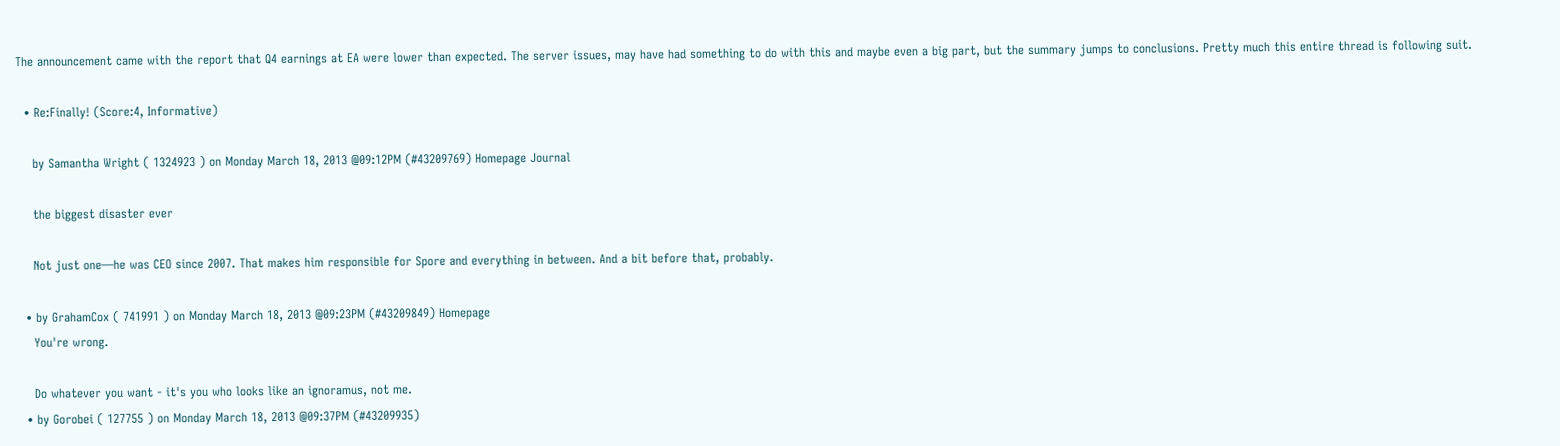The announcement came with the report that Q4 earnings at EA were lower than expected. The server issues, may have had something to do with this and maybe even a big part, but the summary jumps to conclusions. Pretty much this entire thread is following suit.

  • Re:Finally! (Score:4, Informative)

    by Samantha Wright ( 1324923 ) on Monday March 18, 2013 @09:12PM (#43209769) Homepage Journal

    the biggest disaster ever

    Not just one—he was CEO since 2007. That makes him responsible for Spore and everything in between. And a bit before that, probably.

  • by GrahamCox ( 741991 ) on Monday March 18, 2013 @09:23PM (#43209849) Homepage
    You're wrong.

    Do whatever you want - it's you who looks like an ignoramus, not me.
  • by Gorobei ( 127755 ) on Monday March 18, 2013 @09:37PM (#43209935)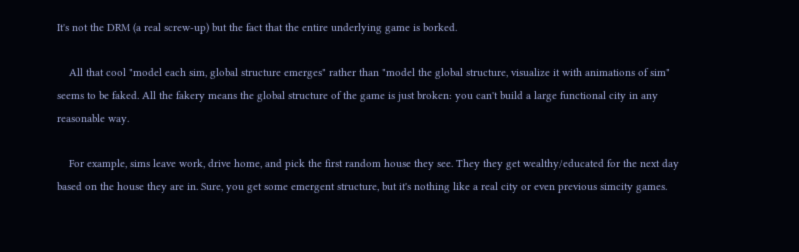It's not the DRM (a real screw-up) but the fact that the entire underlying game is borked.

    All that cool "model each sim, global structure emerges" rather than "model the global structure, visualize it with animations of sim" seems to be faked. All the fakery means the global structure of the game is just broken: you can't build a large functional city in any reasonable way.

    For example, sims leave work, drive home, and pick the first random house they see. They they get wealthy/educated for the next day based on the house they are in. Sure, you get some emergent structure, but it's nothing like a real city or even previous simcity games.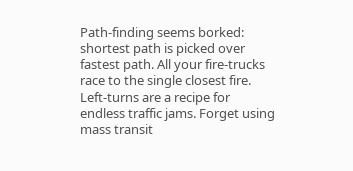Path-finding seems borked: shortest path is picked over fastest path. All your fire-trucks race to the single closest fire. Left-turns are a recipe for endless traffic jams. Forget using mass transit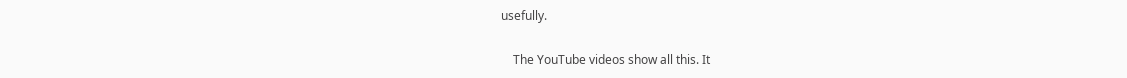usefully.

    The YouTube videos show all this. It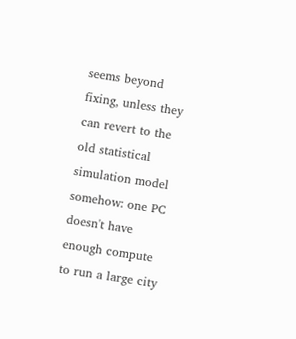seems beyond fixing, unless they can revert to the old statistical simulation model somehow: one PC doesn't have enough compute to run a large city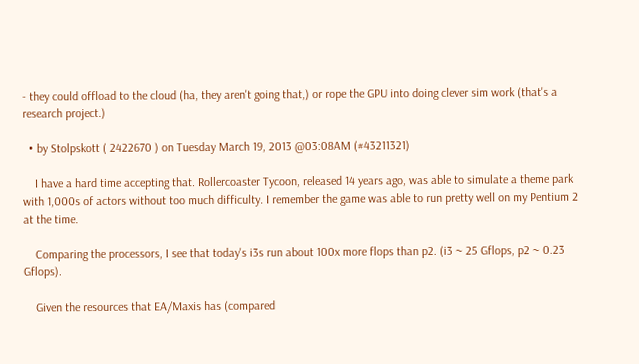- they could offload to the cloud (ha, they aren't going that,) or rope the GPU into doing clever sim work (that's a research project.)

  • by Stolpskott ( 2422670 ) on Tuesday March 19, 2013 @03:08AM (#43211321)

    I have a hard time accepting that. Rollercoaster Tycoon, released 14 years ago, was able to simulate a theme park with 1,000s of actors without too much difficulty. I remember the game was able to run pretty well on my Pentium 2 at the time.

    Comparing the processors, I see that today's i3s run about 100x more flops than p2. (i3 ~ 25 Gflops, p2 ~ 0.23 Gflops).

    Given the resources that EA/Maxis has (compared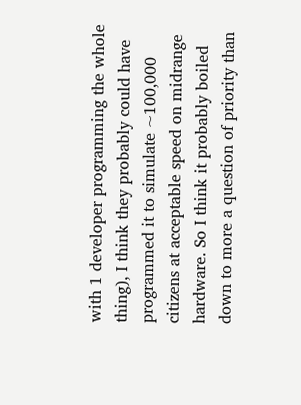with 1 developer programming the whole thing), I think they probably could have programmed it to simulate ~100,000 citizens at acceptable speed on midrange hardware. So I think it probably boiled down to more a question of priority than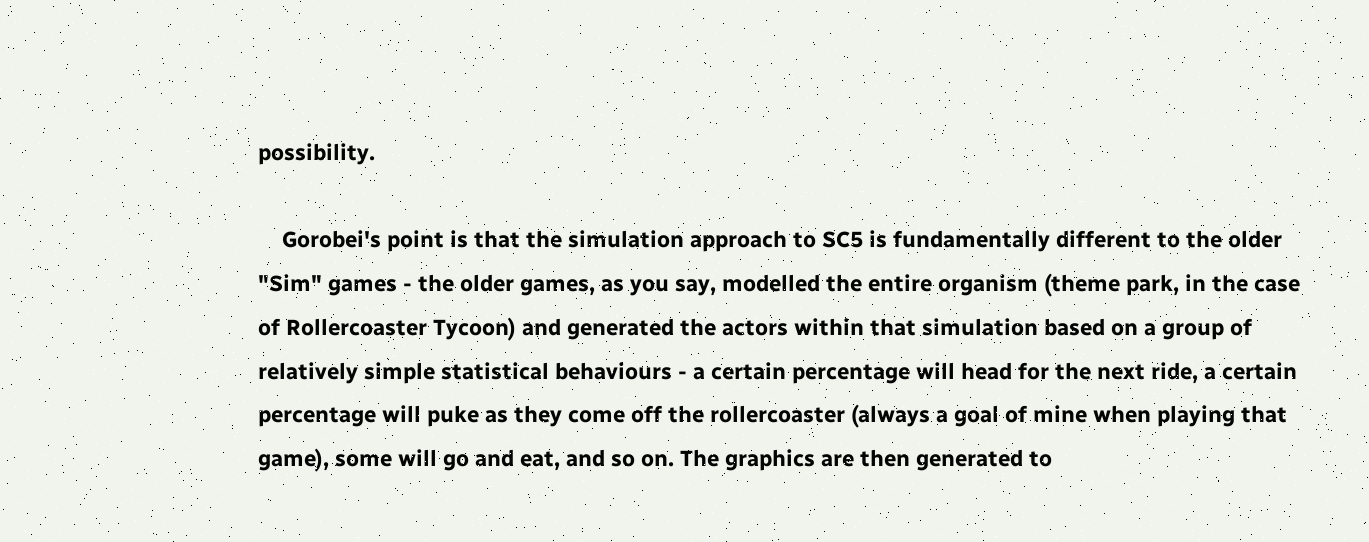possibility.

    Gorobei's point is that the simulation approach to SC5 is fundamentally different to the older "Sim" games - the older games, as you say, modelled the entire organism (theme park, in the case of Rollercoaster Tycoon) and generated the actors within that simulation based on a group of relatively simple statistical behaviours - a certain percentage will head for the next ride, a certain percentage will puke as they come off the rollercoaster (always a goal of mine when playing that game), some will go and eat, and so on. The graphics are then generated to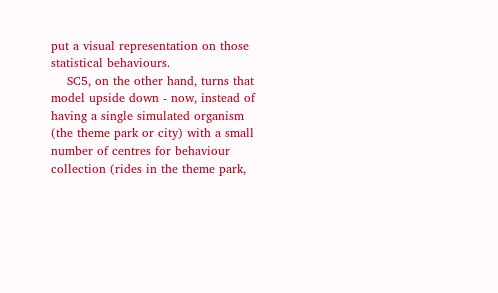put a visual representation on those statistical behaviours.
    SC5, on the other hand, turns that model upside down - now, instead of having a single simulated organism (the theme park or city) with a small number of centres for behaviour collection (rides in the theme park,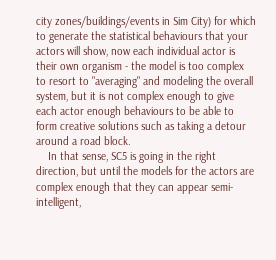city zones/buildings/events in Sim City) for which to generate the statistical behaviours that your actors will show, now each individual actor is their own organism - the model is too complex to resort to "averaging" and modeling the overall system, but it is not complex enough to give each actor enough behaviours to be able to form creative solutions such as taking a detour around a road block.
    In that sense, SC5 is going in the right direction, but until the models for the actors are complex enough that they can appear semi-intelligent,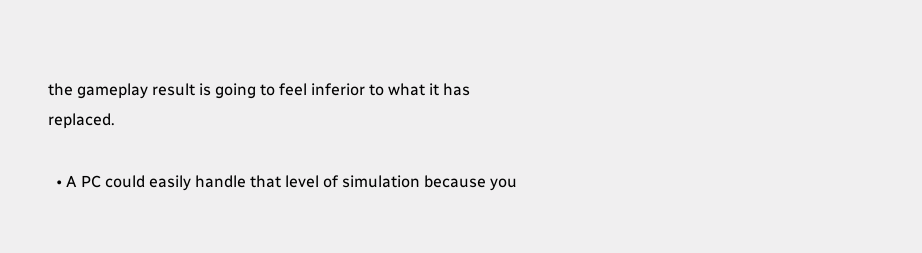the gameplay result is going to feel inferior to what it has replaced.

  • A PC could easily handle that level of simulation because you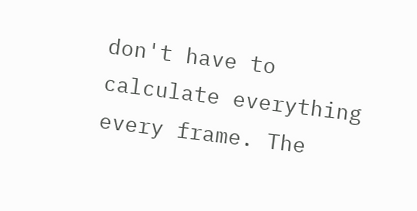don't have to calculate everything every frame. The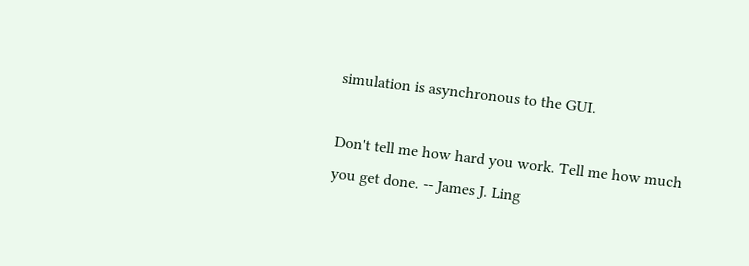simulation is asynchronous to the GUI.

Don't tell me how hard you work. Tell me how much you get done. -- James J. Ling